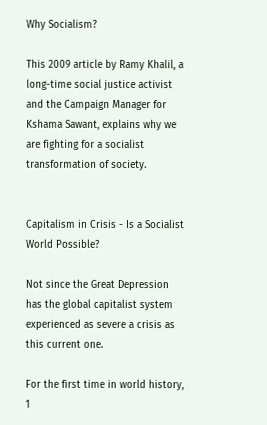Why Socialism?

This 2009 article by Ramy Khalil, a long-time social justice activist and the Campaign Manager for Kshama Sawant, explains why we are fighting for a socialist transformation of society.


Capitalism in Crisis - Is a Socialist World Possible?

Not since the Great Depression has the global capitalist system experienced as severe a crisis as this current one.

For the first time in world history, 1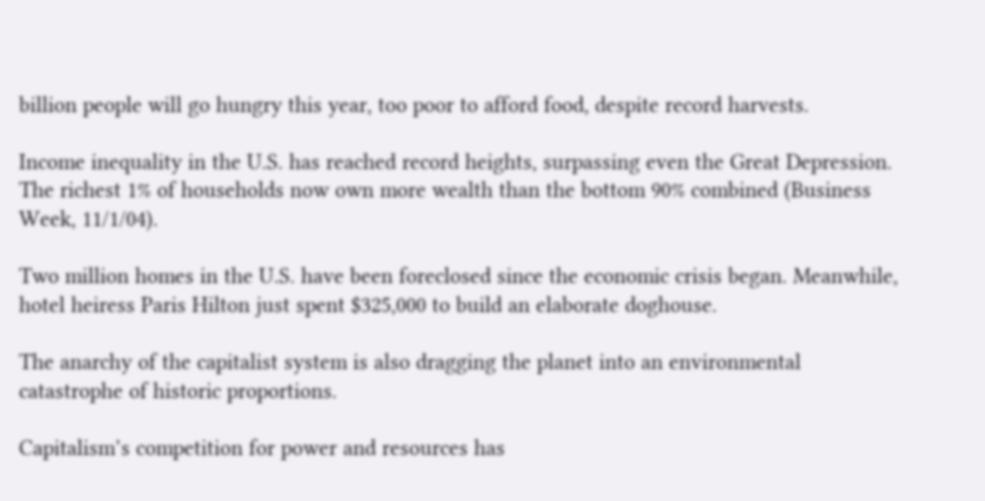billion people will go hungry this year, too poor to afford food, despite record harvests.

Income inequality in the U.S. has reached record heights, surpassing even the Great Depression. The richest 1% of households now own more wealth than the bottom 90% combined (Business Week, 11/1/04).

Two million homes in the U.S. have been foreclosed since the economic crisis began. Meanwhile, hotel heiress Paris Hilton just spent $325,000 to build an elaborate doghouse.

The anarchy of the capitalist system is also dragging the planet into an environmental catastrophe of historic proportions.

Capitalism’s competition for power and resources has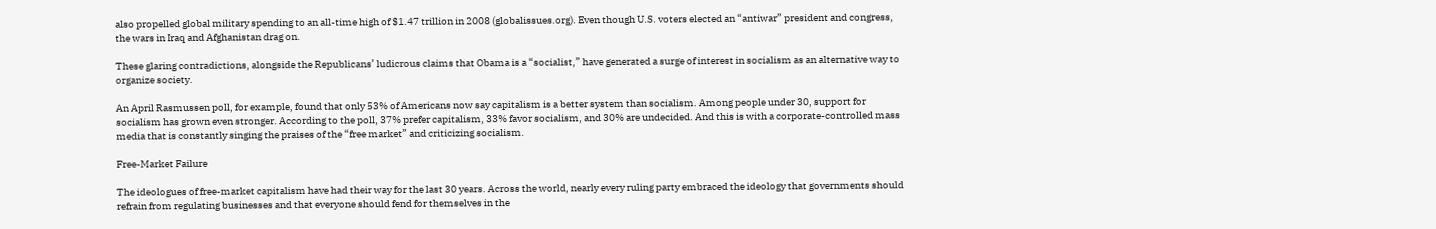also propelled global military spending to an all-time high of $1.47 trillion in 2008 (globalissues.org). Even though U.S. voters elected an “antiwar” president and congress, the wars in Iraq and Afghanistan drag on.

These glaring contradictions, alongside the Republicans’ ludicrous claims that Obama is a “socialist,” have generated a surge of interest in socialism as an alternative way to organize society.

An April Rasmussen poll, for example, found that only 53% of Americans now say capitalism is a better system than socialism. Among people under 30, support for socialism has grown even stronger. According to the poll, 37% prefer capitalism, 33% favor socialism, and 30% are undecided. And this is with a corporate-controlled mass media that is constantly singing the praises of the “free market” and criticizing socialism.

Free-Market Failure

The ideologues of free-market capitalism have had their way for the last 30 years. Across the world, nearly every ruling party embraced the ideology that governments should refrain from regulating businesses and that everyone should fend for themselves in the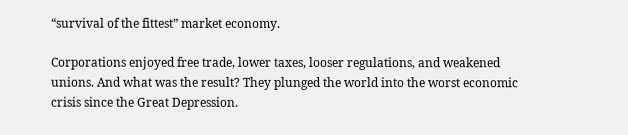“survival of the fittest” market economy.

Corporations enjoyed free trade, lower taxes, looser regulations, and weakened unions. And what was the result? They plunged the world into the worst economic crisis since the Great Depression.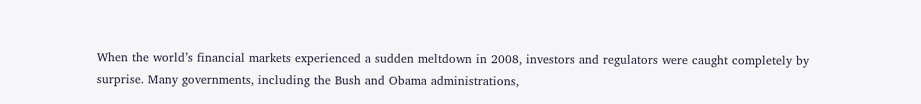When the world’s financial markets experienced a sudden meltdown in 2008, investors and regulators were caught completely by surprise. Many governments, including the Bush and Obama administrations,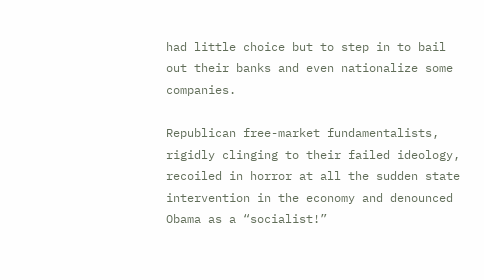had little choice but to step in to bail out their banks and even nationalize some companies.

Republican free-market fundamentalists, rigidly clinging to their failed ideology, recoiled in horror at all the sudden state intervention in the economy and denounced Obama as a “socialist!”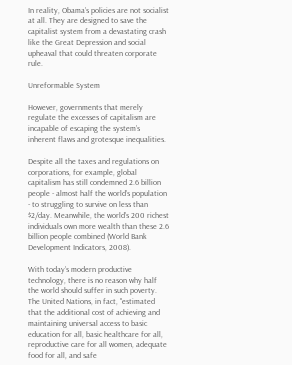In reality, Obama’s policies are not socialist at all. They are designed to save the capitalist system from a devastating crash like the Great Depression and social upheaval that could threaten corporate rule.

Unreformable System

However, governments that merely regulate the excesses of capitalism are incapable of escaping the system’s inherent flaws and grotesque inequalities.

Despite all the taxes and regulations on corporations, for example, global capitalism has still condemned 2.6 billion people - almost half the world’s population - to struggling to survive on less than $2/day. Meanwhile, the world’s 200 richest individuals own more wealth than these 2.6 billion people combined (World Bank Development Indicators, 2008).

With today’s modern productive technology, there is no reason why half the world should suffer in such poverty. The United Nations, in fact, "estimated that the additional cost of achieving and maintaining universal access to basic education for all, basic healthcare for all, reproductive care for all women, adequate food for all, and safe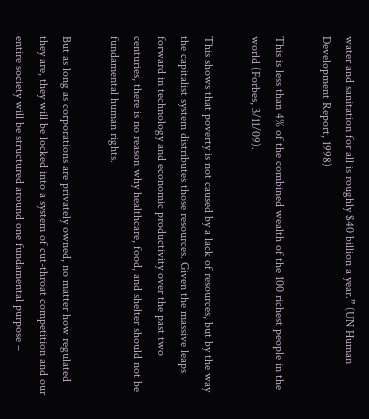water and sanitation for all is roughly $40 billion a year.” (UN Human Development Report, 1998)

This is less than 4% of the combined wealth of the 100 richest people in the world (Forbes, 3/11/09).

This shows that poverty is not caused by a lack of resources, but by the way the capitalist system distributes those resources. Given the massive leaps forward in technology and economic productivity over the past two centuries, there is no reason why healthcare, food, and shelter should not be fundamental human rights.

But as long as corporations are privately owned, no matter how regulated they are, they will be locked into a system of cut-throat competition and our entire society will be structured around one fundamental purpose –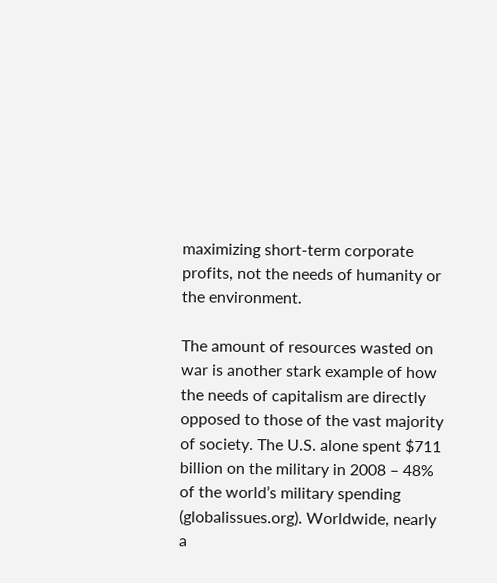maximizing short-term corporate profits, not the needs of humanity or the environment.

The amount of resources wasted on war is another stark example of how the needs of capitalism are directly opposed to those of the vast majority of society. The U.S. alone spent $711 billion on the military in 2008 – 48% of the world’s military spending (globalissues.org). Worldwide, nearly a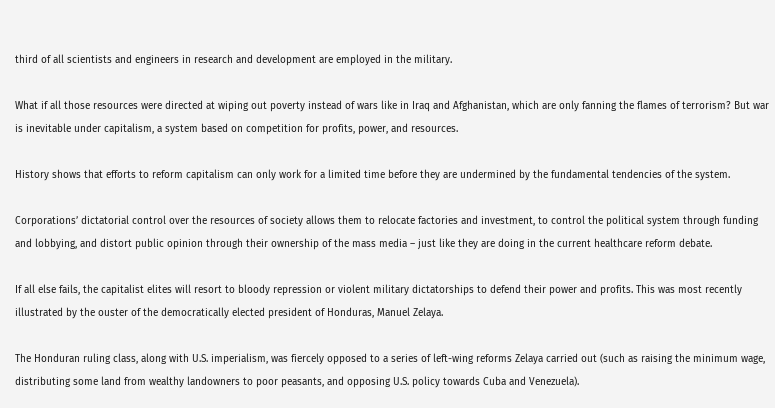third of all scientists and engineers in research and development are employed in the military.

What if all those resources were directed at wiping out poverty instead of wars like in Iraq and Afghanistan, which are only fanning the flames of terrorism? But war is inevitable under capitalism, a system based on competition for profits, power, and resources.

History shows that efforts to reform capitalism can only work for a limited time before they are undermined by the fundamental tendencies of the system.

Corporations’ dictatorial control over the resources of society allows them to relocate factories and investment, to control the political system through funding and lobbying, and distort public opinion through their ownership of the mass media – just like they are doing in the current healthcare reform debate.

If all else fails, the capitalist elites will resort to bloody repression or violent military dictatorships to defend their power and profits. This was most recently illustrated by the ouster of the democratically elected president of Honduras, Manuel Zelaya.

The Honduran ruling class, along with U.S. imperialism, was fiercely opposed to a series of left-wing reforms Zelaya carried out (such as raising the minimum wage, distributing some land from wealthy landowners to poor peasants, and opposing U.S. policy towards Cuba and Venezuela).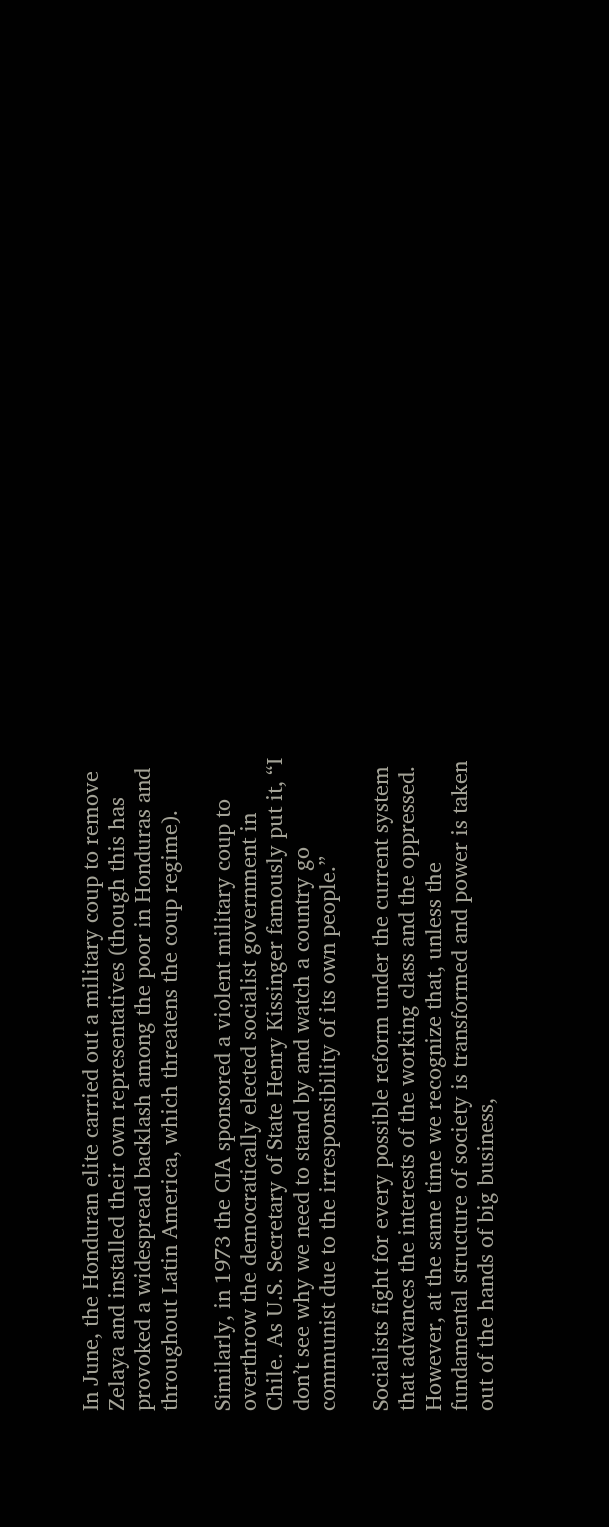In June, the Honduran elite carried out a military coup to remove Zelaya and installed their own representatives (though this has provoked a widespread backlash among the poor in Honduras and throughout Latin America, which threatens the coup regime).

Similarly, in 1973 the CIA sponsored a violent military coup to overthrow the democratically elected socialist government in Chile. As U.S. Secretary of State Henry Kissinger famously put it, “I don’t see why we need to stand by and watch a country go communist due to the irresponsibility of its own people.”

Socialists fight for every possible reform under the current system that advances the interests of the working class and the oppressed. However, at the same time we recognize that, unless the fundamental structure of society is transformed and power is taken out of the hands of big business,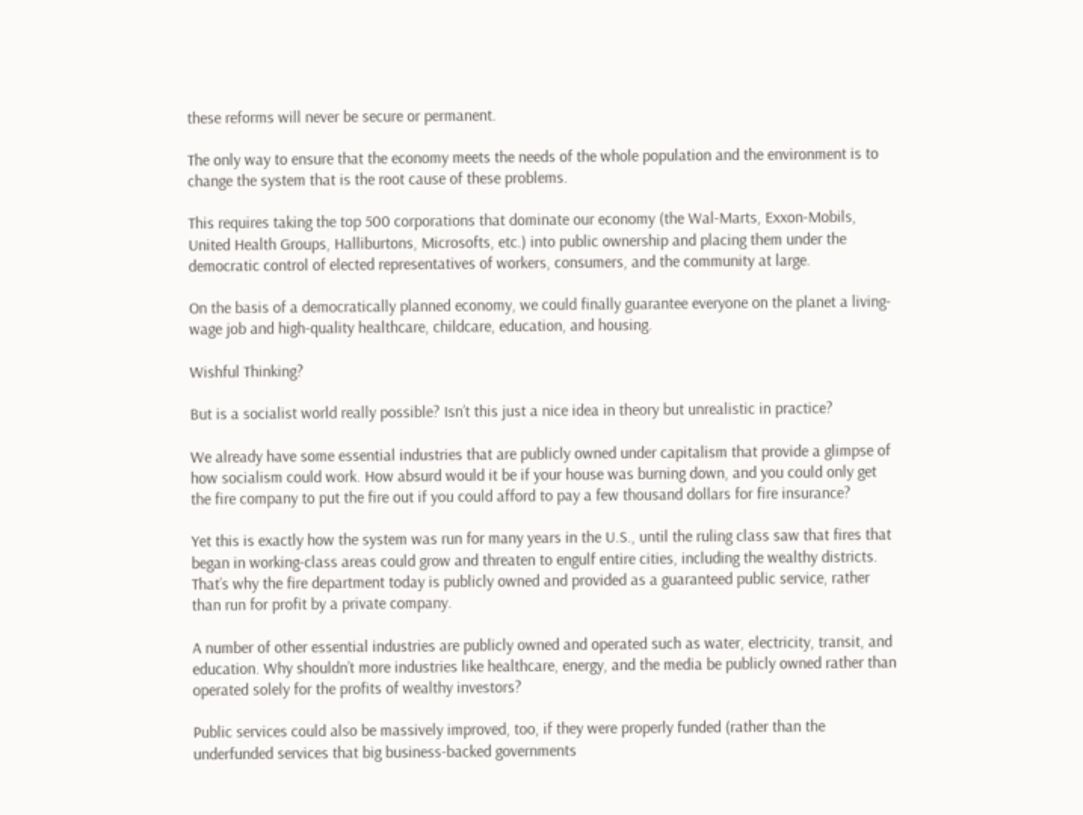these reforms will never be secure or permanent.

The only way to ensure that the economy meets the needs of the whole population and the environment is to change the system that is the root cause of these problems.

This requires taking the top 500 corporations that dominate our economy (the Wal-Marts, Exxon-Mobils, United Health Groups, Halliburtons, Microsofts, etc.) into public ownership and placing them under the democratic control of elected representatives of workers, consumers, and the community at large.

On the basis of a democratically planned economy, we could finally guarantee everyone on the planet a living-wage job and high-quality healthcare, childcare, education, and housing.

Wishful Thinking?

But is a socialist world really possible? Isn’t this just a nice idea in theory but unrealistic in practice?

We already have some essential industries that are publicly owned under capitalism that provide a glimpse of how socialism could work. How absurd would it be if your house was burning down, and you could only get the fire company to put the fire out if you could afford to pay a few thousand dollars for fire insurance?

Yet this is exactly how the system was run for many years in the U.S., until the ruling class saw that fires that began in working-class areas could grow and threaten to engulf entire cities, including the wealthy districts. That’s why the fire department today is publicly owned and provided as a guaranteed public service, rather than run for profit by a private company.

A number of other essential industries are publicly owned and operated such as water, electricity, transit, and education. Why shouldn’t more industries like healthcare, energy, and the media be publicly owned rather than operated solely for the profits of wealthy investors?

Public services could also be massively improved, too, if they were properly funded (rather than the underfunded services that big business-backed governments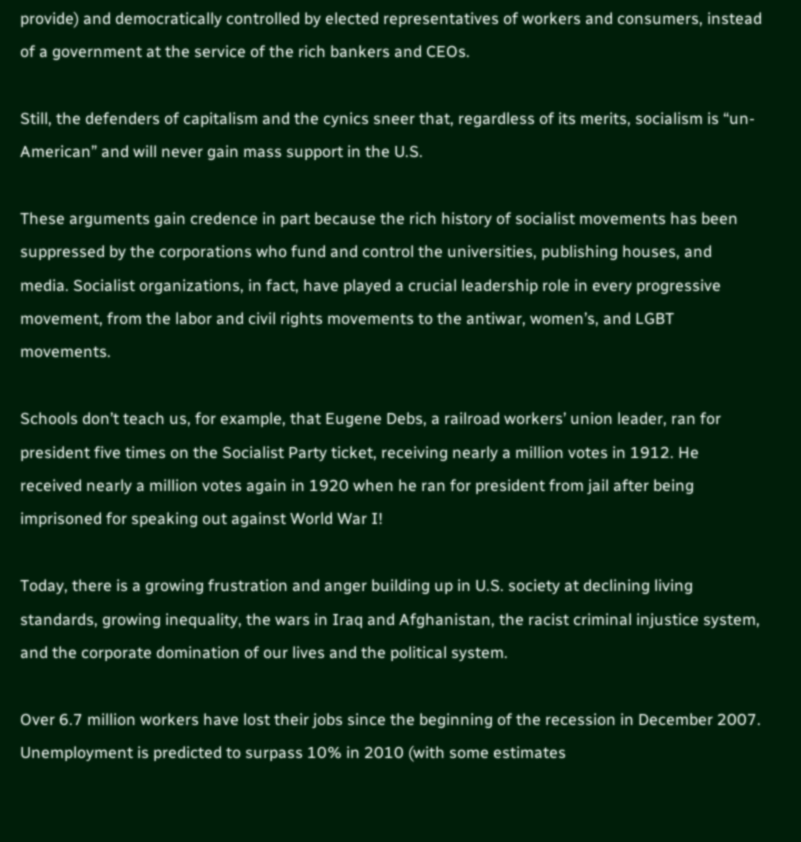provide) and democratically controlled by elected representatives of workers and consumers, instead of a government at the service of the rich bankers and CEOs.

Still, the defenders of capitalism and the cynics sneer that, regardless of its merits, socialism is “un-American” and will never gain mass support in the U.S.

These arguments gain credence in part because the rich history of socialist movements has been suppressed by the corporations who fund and control the universities, publishing houses, and media. Socialist organizations, in fact, have played a crucial leadership role in every progressive movement, from the labor and civil rights movements to the antiwar, women’s, and LGBT movements.

Schools don’t teach us, for example, that Eugene Debs, a railroad workers’ union leader, ran for president five times on the Socialist Party ticket, receiving nearly a million votes in 1912. He received nearly a million votes again in 1920 when he ran for president from jail after being imprisoned for speaking out against World War I!

Today, there is a growing frustration and anger building up in U.S. society at declining living standards, growing inequality, the wars in Iraq and Afghanistan, the racist criminal injustice system, and the corporate domination of our lives and the political system.

Over 6.7 million workers have lost their jobs since the beginning of the recession in December 2007. Unemployment is predicted to surpass 10% in 2010 (with some estimates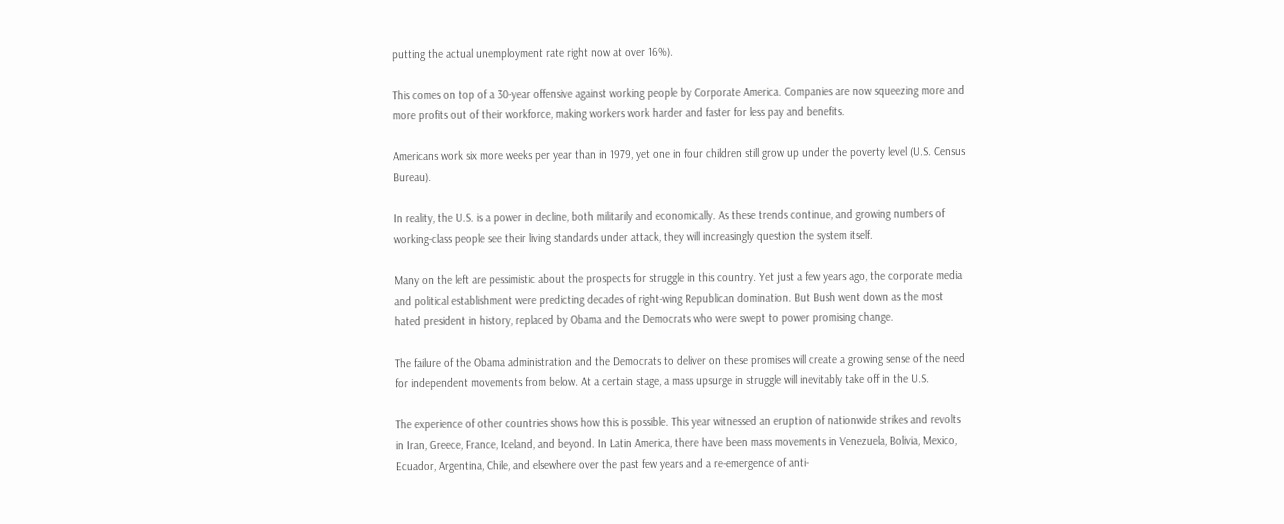putting the actual unemployment rate right now at over 16%).

This comes on top of a 30-year offensive against working people by Corporate America. Companies are now squeezing more and more profits out of their workforce, making workers work harder and faster for less pay and benefits.

Americans work six more weeks per year than in 1979, yet one in four children still grow up under the poverty level (U.S. Census Bureau).

In reality, the U.S. is a power in decline, both militarily and economically. As these trends continue, and growing numbers of working-class people see their living standards under attack, they will increasingly question the system itself.

Many on the left are pessimistic about the prospects for struggle in this country. Yet just a few years ago, the corporate media and political establishment were predicting decades of right-wing Republican domination. But Bush went down as the most hated president in history, replaced by Obama and the Democrats who were swept to power promising change.

The failure of the Obama administration and the Democrats to deliver on these promises will create a growing sense of the need for independent movements from below. At a certain stage, a mass upsurge in struggle will inevitably take off in the U.S.

The experience of other countries shows how this is possible. This year witnessed an eruption of nationwide strikes and revolts in Iran, Greece, France, Iceland, and beyond. In Latin America, there have been mass movements in Venezuela, Bolivia, Mexico, Ecuador, Argentina, Chile, and elsewhere over the past few years and a re-emergence of anti-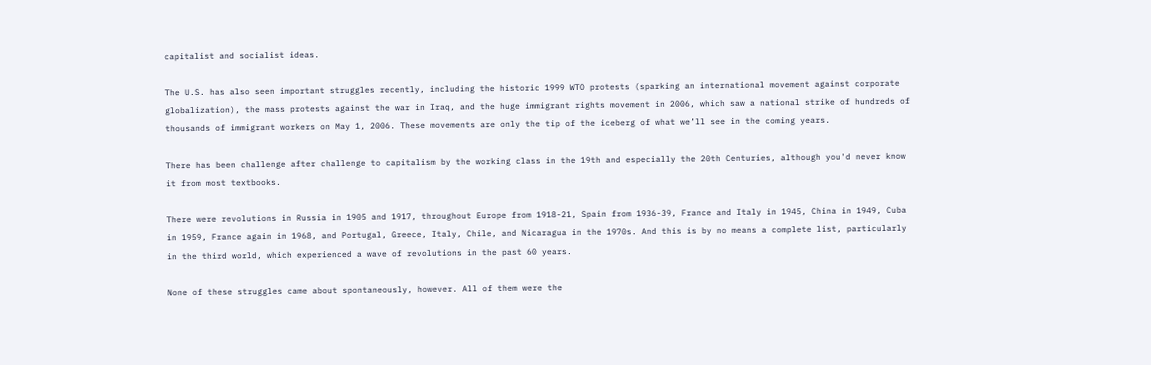capitalist and socialist ideas.

The U.S. has also seen important struggles recently, including the historic 1999 WTO protests (sparking an international movement against corporate globalization), the mass protests against the war in Iraq, and the huge immigrant rights movement in 2006, which saw a national strike of hundreds of thousands of immigrant workers on May 1, 2006. These movements are only the tip of the iceberg of what we’ll see in the coming years.

There has been challenge after challenge to capitalism by the working class in the 19th and especially the 20th Centuries, although you'd never know it from most textbooks.

There were revolutions in Russia in 1905 and 1917, throughout Europe from 1918-21, Spain from 1936-39, France and Italy in 1945, China in 1949, Cuba in 1959, France again in 1968, and Portugal, Greece, Italy, Chile, and Nicaragua in the 1970s. And this is by no means a complete list, particularly in the third world, which experienced a wave of revolutions in the past 60 years.

None of these struggles came about spontaneously, however. All of them were the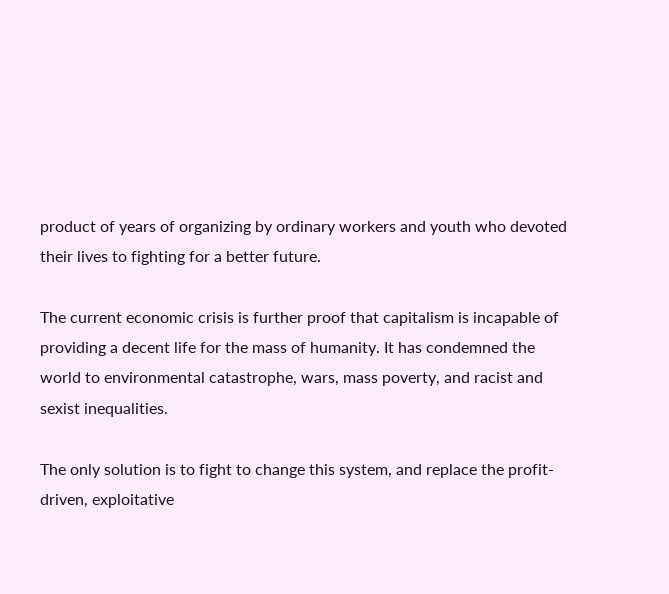product of years of organizing by ordinary workers and youth who devoted their lives to fighting for a better future.

The current economic crisis is further proof that capitalism is incapable of providing a decent life for the mass of humanity. It has condemned the world to environmental catastrophe, wars, mass poverty, and racist and sexist inequalities.

The only solution is to fight to change this system, and replace the profit-driven, exploitative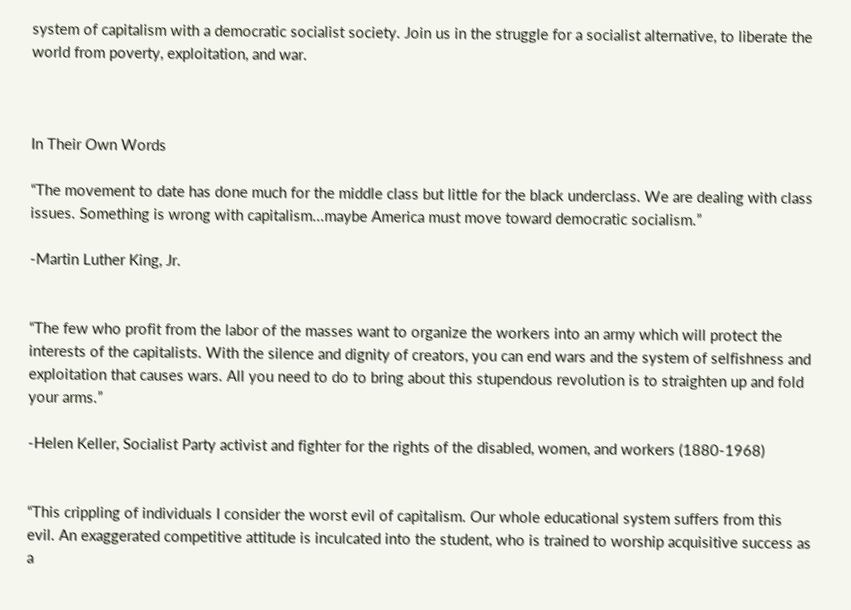system of capitalism with a democratic socialist society. Join us in the struggle for a socialist alternative, to liberate the world from poverty, exploitation, and war.



In Their Own Words

“The movement to date has done much for the middle class but little for the black underclass. We are dealing with class issues. Something is wrong with capitalism...maybe America must move toward democratic socialism.”

-Martin Luther King, Jr.


“The few who profit from the labor of the masses want to organize the workers into an army which will protect the interests of the capitalists. With the silence and dignity of creators, you can end wars and the system of selfishness and exploitation that causes wars. All you need to do to bring about this stupendous revolution is to straighten up and fold your arms.”

-Helen Keller, Socialist Party activist and fighter for the rights of the disabled, women, and workers (1880-1968)


“This crippling of individuals I consider the worst evil of capitalism. Our whole educational system suffers from this evil. An exaggerated competitive attitude is inculcated into the student, who is trained to worship acquisitive success as a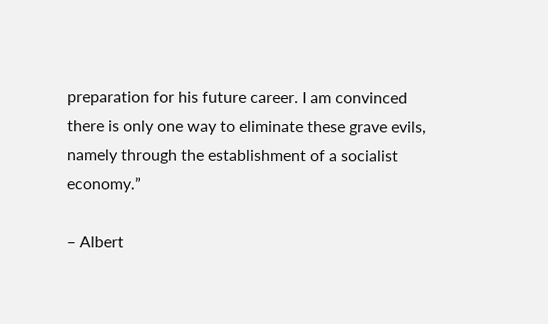preparation for his future career. I am convinced there is only one way to eliminate these grave evils, namely through the establishment of a socialist economy.”

– Albert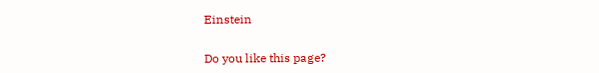Einstein


Do you like this page?